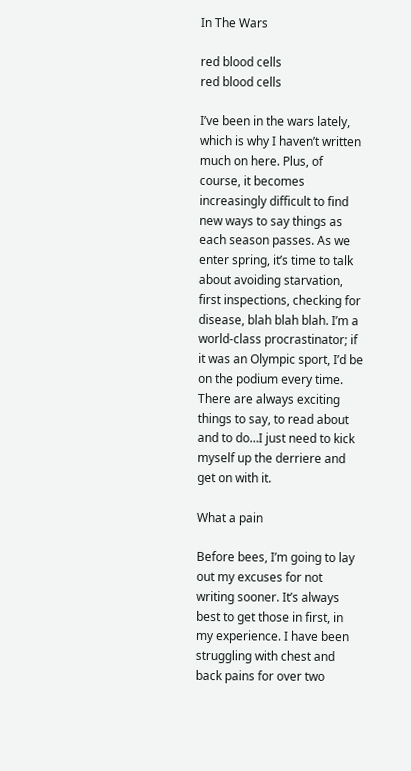In The Wars

red blood cells
red blood cells

I’ve been in the wars lately, which is why I haven’t written much on here. Plus, of course, it becomes increasingly difficult to find new ways to say things as each season passes. As we enter spring, it’s time to talk about avoiding starvation, first inspections, checking for disease, blah blah blah. I’m a world-class procrastinator; if it was an Olympic sport, I’d be on the podium every time. There are always exciting things to say, to read about and to do…I just need to kick myself up the derriere and get on with it.

What a pain

Before bees, I’m going to lay out my excuses for not writing sooner. It’s always best to get those in first, in my experience. I have been struggling with chest and back pains for over two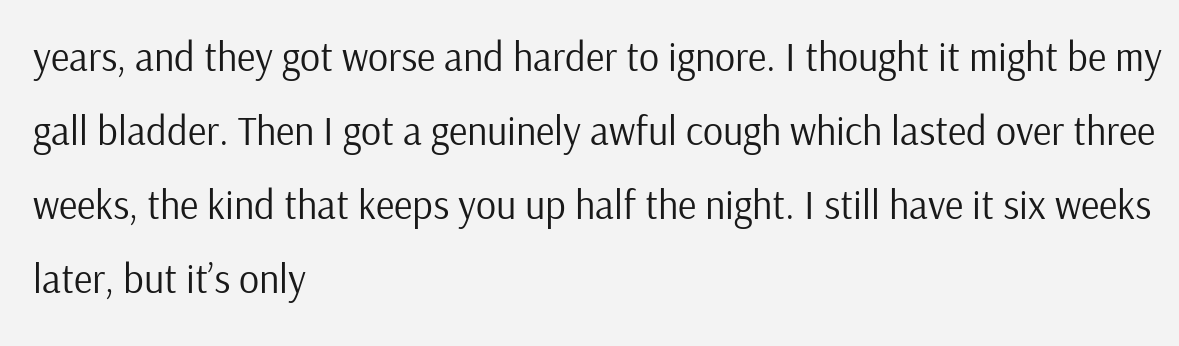years, and they got worse and harder to ignore. I thought it might be my gall bladder. Then I got a genuinely awful cough which lasted over three weeks, the kind that keeps you up half the night. I still have it six weeks later, but it’s only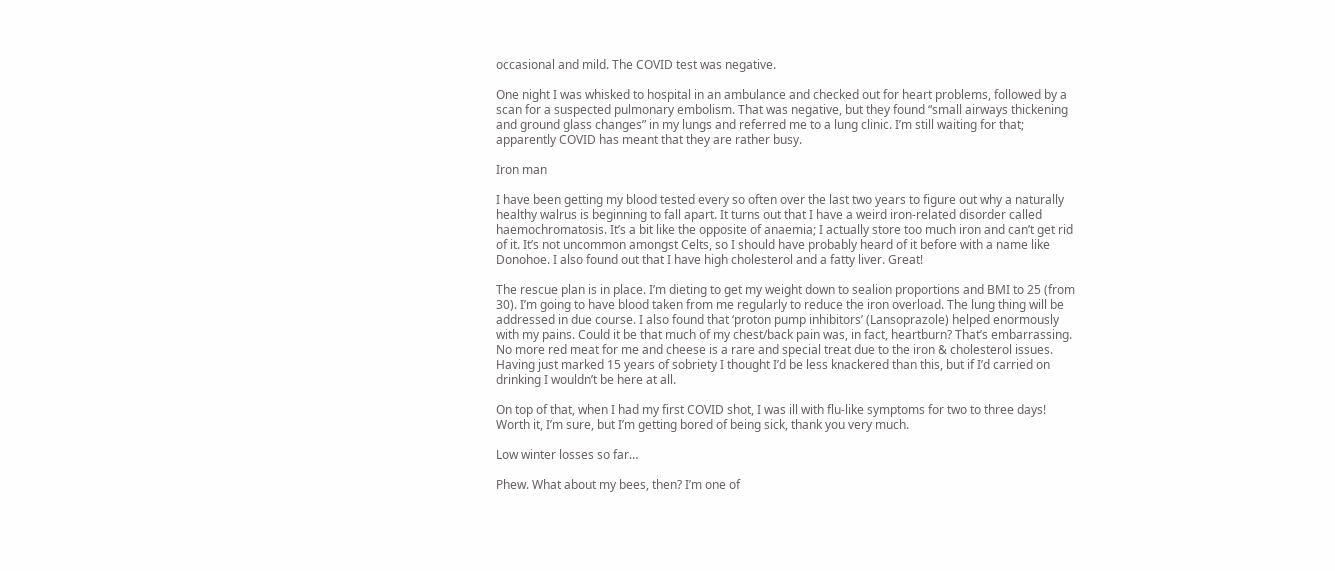occasional and mild. The COVID test was negative.

One night I was whisked to hospital in an ambulance and checked out for heart problems, followed by a scan for a suspected pulmonary embolism. That was negative, but they found “small airways thickening and ground glass changes” in my lungs and referred me to a lung clinic. I’m still waiting for that; apparently COVID has meant that they are rather busy.

Iron man

I have been getting my blood tested every so often over the last two years to figure out why a naturally healthy walrus is beginning to fall apart. It turns out that I have a weird iron-related disorder called haemochromatosis. It’s a bit like the opposite of anaemia; I actually store too much iron and can’t get rid of it. It’s not uncommon amongst Celts, so I should have probably heard of it before with a name like Donohoe. I also found out that I have high cholesterol and a fatty liver. Great!

The rescue plan is in place. I’m dieting to get my weight down to sealion proportions and BMI to 25 (from 30). I’m going to have blood taken from me regularly to reduce the iron overload. The lung thing will be addressed in due course. I also found that ‘proton pump inhibitors’ (Lansoprazole) helped enormously with my pains. Could it be that much of my chest/back pain was, in fact, heartburn? That’s embarrassing. No more red meat for me and cheese is a rare and special treat due to the iron & cholesterol issues. Having just marked 15 years of sobriety I thought I’d be less knackered than this, but if I’d carried on drinking I wouldn’t be here at all.

On top of that, when I had my first COVID shot, I was ill with flu-like symptoms for two to three days! Worth it, I’m sure, but I’m getting bored of being sick, thank you very much.

Low winter losses so far…

Phew. What about my bees, then? I’m one of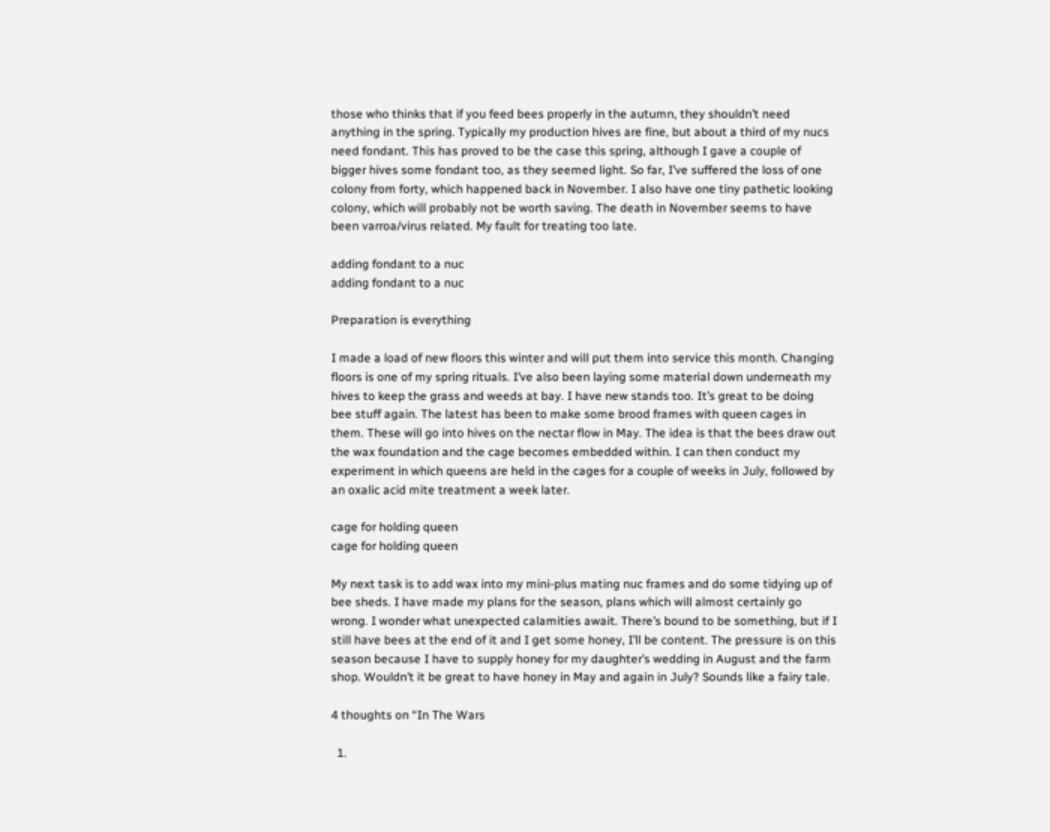those who thinks that if you feed bees properly in the autumn, they shouldn’t need anything in the spring. Typically my production hives are fine, but about a third of my nucs need fondant. This has proved to be the case this spring, although I gave a couple of bigger hives some fondant too, as they seemed light. So far, I’ve suffered the loss of one colony from forty, which happened back in November. I also have one tiny pathetic looking colony, which will probably not be worth saving. The death in November seems to have been varroa/virus related. My fault for treating too late.

adding fondant to a nuc
adding fondant to a nuc

Preparation is everything

I made a load of new floors this winter and will put them into service this month. Changing floors is one of my spring rituals. I’ve also been laying some material down underneath my hives to keep the grass and weeds at bay. I have new stands too. It’s great to be doing bee stuff again. The latest has been to make some brood frames with queen cages in them. These will go into hives on the nectar flow in May. The idea is that the bees draw out the wax foundation and the cage becomes embedded within. I can then conduct my experiment in which queens are held in the cages for a couple of weeks in July, followed by an oxalic acid mite treatment a week later.

cage for holding queen
cage for holding queen

My next task is to add wax into my mini-plus mating nuc frames and do some tidying up of bee sheds. I have made my plans for the season, plans which will almost certainly go wrong. I wonder what unexpected calamities await. There’s bound to be something, but if I still have bees at the end of it and I get some honey, I’ll be content. The pressure is on this season because I have to supply honey for my daughter’s wedding in August and the farm shop. Wouldn’t it be great to have honey in May and again in July? Sounds like a fairy tale.

4 thoughts on “In The Wars

  1.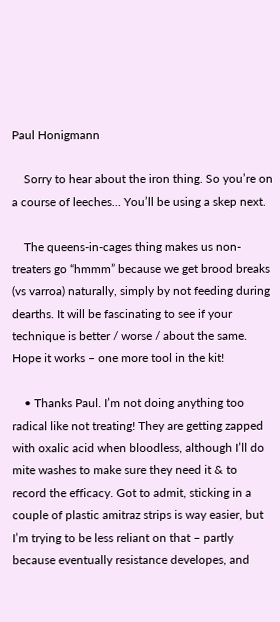Paul Honigmann

    Sorry to hear about the iron thing. So you’re on a course of leeches… You’ll be using a skep next.

    The queens-in-cages thing makes us non-treaters go “hmmm” because we get brood breaks (vs varroa) naturally, simply by not feeding during dearths. It will be fascinating to see if your technique is better / worse / about the same. Hope it works – one more tool in the kit!

    • Thanks Paul. I’m not doing anything too radical like not treating! They are getting zapped with oxalic acid when bloodless, although I’ll do mite washes to make sure they need it & to record the efficacy. Got to admit, sticking in a couple of plastic amitraz strips is way easier, but I’m trying to be less reliant on that – partly because eventually resistance developes, and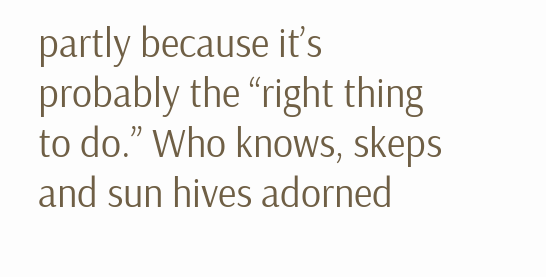partly because it’s probably the “right thing to do.” Who knows, skeps and sun hives adorned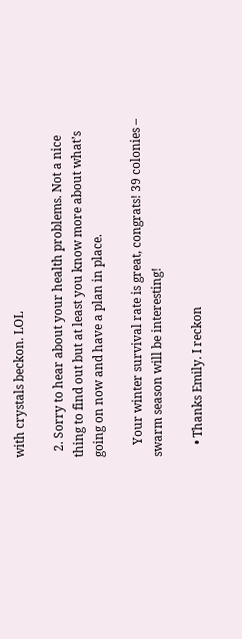with crystals beckon. LOL

  2. Sorry to hear about your health problems. Not a nice thing to find out but at least you know more about what’s going on now and have a plan in place.

    Your winter survival rate is great, congrats! 39 colonies – swarm season will be interesting!

    • Thanks Emily. I reckon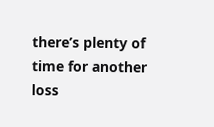there’s plenty of time for another loss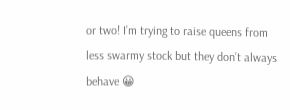or two! I’m trying to raise queens from less swarmy stock but they don’t always behave 😀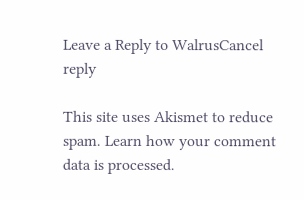Leave a Reply to WalrusCancel reply

This site uses Akismet to reduce spam. Learn how your comment data is processed.